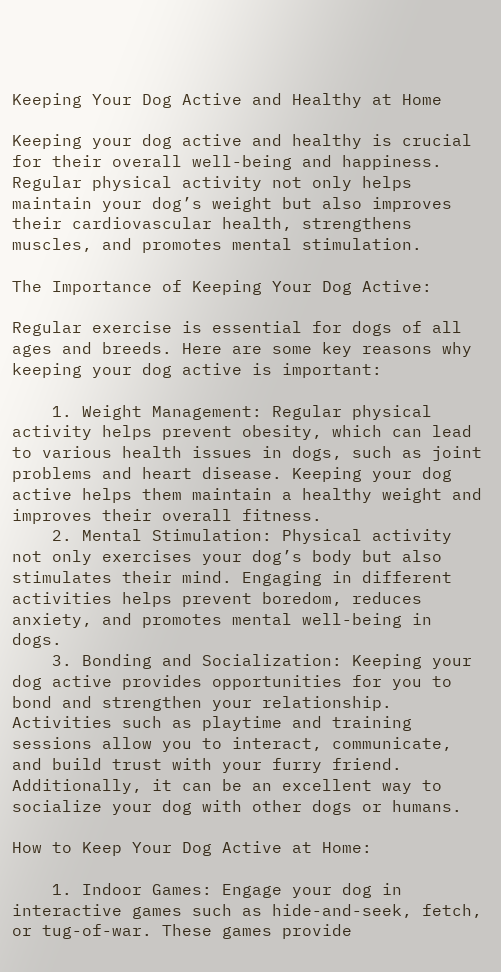Keeping Your Dog Active and Healthy at Home

Keeping your dog active and healthy is crucial for their overall well-being and happiness. Regular physical activity not only helps maintain your dog’s weight but also improves their cardiovascular health, strengthens muscles, and promotes mental stimulation.

The Importance of Keeping Your Dog Active:

Regular exercise is essential for dogs of all ages and breeds. Here are some key reasons why keeping your dog active is important:

    1. Weight Management: Regular physical activity helps prevent obesity, which can lead to various health issues in dogs, such as joint problems and heart disease. Keeping your dog active helps them maintain a healthy weight and improves their overall fitness.
    2. Mental Stimulation: Physical activity not only exercises your dog’s body but also stimulates their mind. Engaging in different activities helps prevent boredom, reduces anxiety, and promotes mental well-being in dogs.
    3. Bonding and Socialization: Keeping your dog active provides opportunities for you to bond and strengthen your relationship. Activities such as playtime and training sessions allow you to interact, communicate, and build trust with your furry friend. Additionally, it can be an excellent way to socialize your dog with other dogs or humans.

How to Keep Your Dog Active at Home:

    1. Indoor Games: Engage your dog in interactive games such as hide-and-seek, fetch, or tug-of-war. These games provide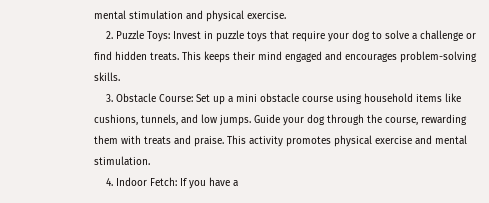mental stimulation and physical exercise.
    2. Puzzle Toys: Invest in puzzle toys that require your dog to solve a challenge or find hidden treats. This keeps their mind engaged and encourages problem-solving skills.
    3. Obstacle Course: Set up a mini obstacle course using household items like cushions, tunnels, and low jumps. Guide your dog through the course, rewarding them with treats and praise. This activity promotes physical exercise and mental stimulation.
    4. Indoor Fetch: If you have a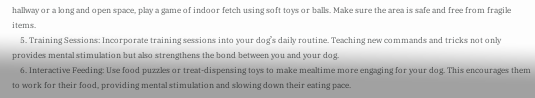hallway or a long and open space, play a game of indoor fetch using soft toys or balls. Make sure the area is safe and free from fragile items.
    5. Training Sessions: Incorporate training sessions into your dog’s daily routine. Teaching new commands and tricks not only provides mental stimulation but also strengthens the bond between you and your dog.
    6. Interactive Feeding: Use food puzzles or treat-dispensing toys to make mealtime more engaging for your dog. This encourages them to work for their food, providing mental stimulation and slowing down their eating pace.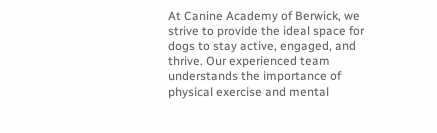At Canine Academy of Berwick, we strive to provide the ideal space for dogs to stay active, engaged, and thrive. Our experienced team understands the importance of physical exercise and mental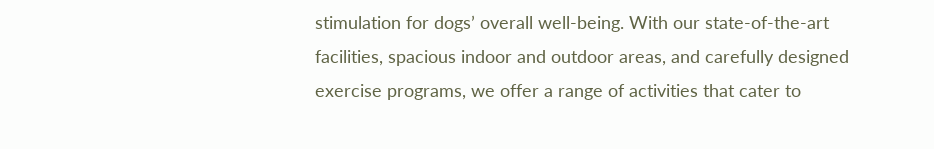stimulation for dogs’ overall well-being. With our state-of-the-art facilities, spacious indoor and outdoor areas, and carefully designed exercise programs, we offer a range of activities that cater to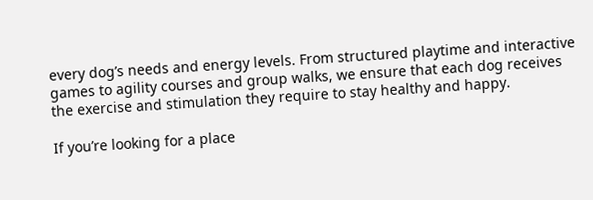every dog’s needs and energy levels. From structured playtime and interactive games to agility courses and group walks, we ensure that each dog receives the exercise and stimulation they require to stay healthy and happy.

If you’re looking for a place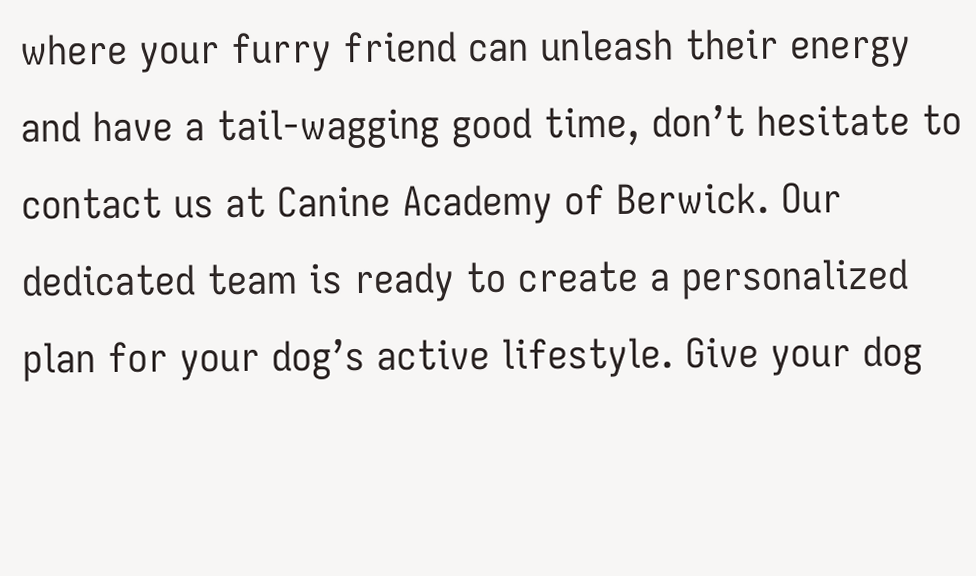where your furry friend can unleash their energy and have a tail-wagging good time, don’t hesitate to contact us at Canine Academy of Berwick. Our dedicated team is ready to create a personalized plan for your dog’s active lifestyle. Give your dog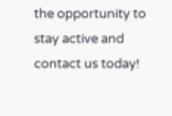the opportunity to stay active and contact us today!